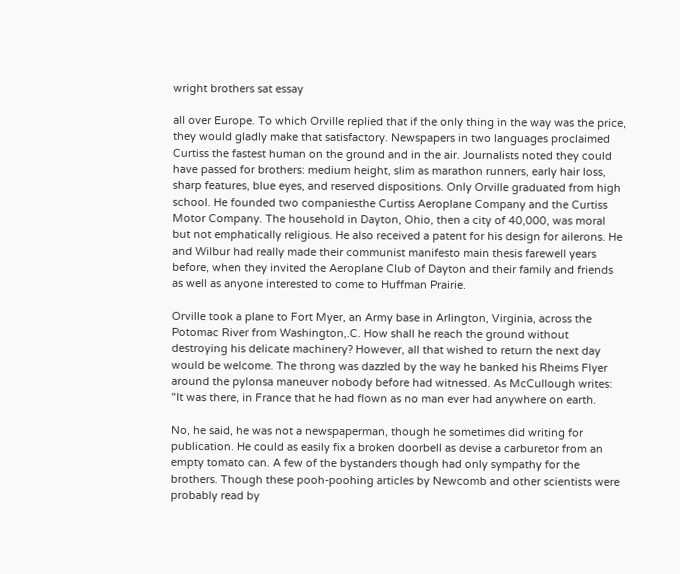wright brothers sat essay

all over Europe. To which Orville replied that if the only thing in the way was the price, they would gladly make that satisfactory. Newspapers in two languages proclaimed Curtiss the fastest human on the ground and in the air. Journalists noted they could have passed for brothers: medium height, slim as marathon runners, early hair loss, sharp features, blue eyes, and reserved dispositions. Only Orville graduated from high school. He founded two companiesthe Curtiss Aeroplane Company and the Curtiss Motor Company. The household in Dayton, Ohio, then a city of 40,000, was moral but not emphatically religious. He also received a patent for his design for ailerons. He and Wilbur had really made their communist manifesto main thesis farewell years before, when they invited the Aeroplane Club of Dayton and their family and friends as well as anyone interested to come to Huffman Prairie.

Orville took a plane to Fort Myer, an Army base in Arlington, Virginia, across the Potomac River from Washington,.C. How shall he reach the ground without destroying his delicate machinery? However, all that wished to return the next day would be welcome. The throng was dazzled by the way he banked his Rheims Flyer around the pylonsa maneuver nobody before had witnessed. As McCullough writes: "It was there, in France that he had flown as no man ever had anywhere on earth.

No, he said, he was not a newspaperman, though he sometimes did writing for publication. He could as easily fix a broken doorbell as devise a carburetor from an empty tomato can. A few of the bystanders though had only sympathy for the brothers. Though these pooh-poohing articles by Newcomb and other scientists were probably read by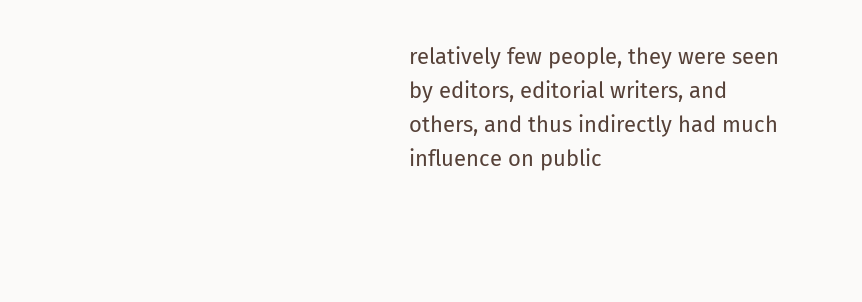relatively few people, they were seen by editors, editorial writers, and others, and thus indirectly had much influence on public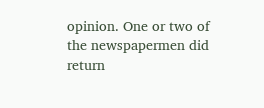opinion. One or two of the newspapermen did return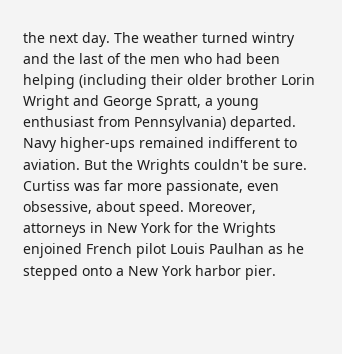the next day. The weather turned wintry and the last of the men who had been helping (including their older brother Lorin Wright and George Spratt, a young enthusiast from Pennsylvania) departed. Navy higher-ups remained indifferent to aviation. But the Wrights couldn't be sure. Curtiss was far more passionate, even obsessive, about speed. Moreover, attorneys in New York for the Wrights enjoined French pilot Louis Paulhan as he stepped onto a New York harbor pier.